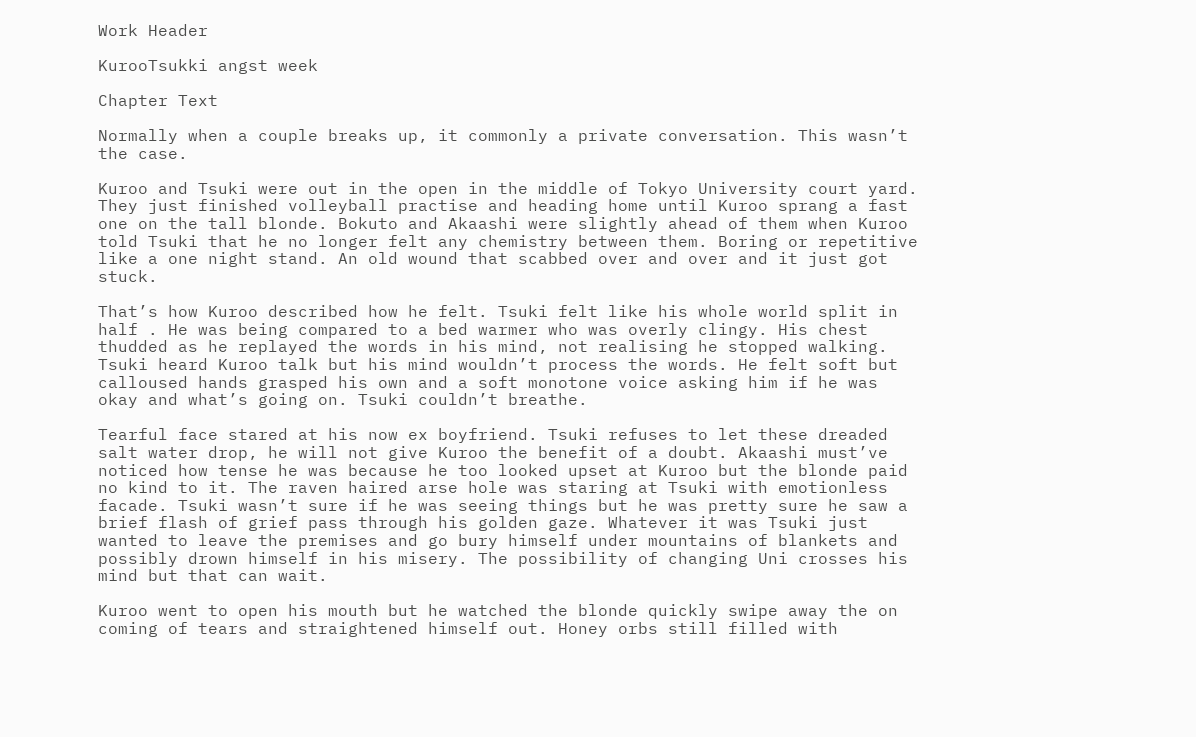Work Header

KurooTsukki angst week

Chapter Text

Normally when a couple breaks up, it commonly a private conversation. This wasn’t the case.

Kuroo and Tsuki were out in the open in the middle of Tokyo University court yard. They just finished volleyball practise and heading home until Kuroo sprang a fast one on the tall blonde. Bokuto and Akaashi were slightly ahead of them when Kuroo told Tsuki that he no longer felt any chemistry between them. Boring or repetitive like a one night stand. An old wound that scabbed over and over and it just got stuck.

That’s how Kuroo described how he felt. Tsuki felt like his whole world split in half . He was being compared to a bed warmer who was overly clingy. His chest thudded as he replayed the words in his mind, not realising he stopped walking. Tsuki heard Kuroo talk but his mind wouldn’t process the words. He felt soft but calloused hands grasped his own and a soft monotone voice asking him if he was okay and what’s going on. Tsuki couldn’t breathe.

Tearful face stared at his now ex boyfriend. Tsuki refuses to let these dreaded salt water drop, he will not give Kuroo the benefit of a doubt. Akaashi must’ve noticed how tense he was because he too looked upset at Kuroo but the blonde paid no kind to it. The raven haired arse hole was staring at Tsuki with emotionless facade. Tsuki wasn’t sure if he was seeing things but he was pretty sure he saw a brief flash of grief pass through his golden gaze. Whatever it was Tsuki just wanted to leave the premises and go bury himself under mountains of blankets and possibly drown himself in his misery. The possibility of changing Uni crosses his mind but that can wait.

Kuroo went to open his mouth but he watched the blonde quickly swipe away the on coming of tears and straightened himself out. Honey orbs still filled with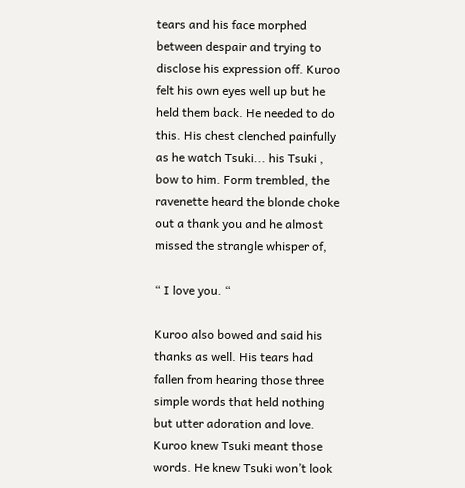tears and his face morphed between despair and trying to disclose his expression off. Kuroo felt his own eyes well up but he held them back. He needed to do this. His chest clenched painfully as he watch Tsuki... his Tsuki , bow to him. Form trembled, the ravenette heard the blonde choke out a thank you and he almost missed the strangle whisper of,

“ I love you. “

Kuroo also bowed and said his thanks as well. His tears had fallen from hearing those three simple words that held nothing but utter adoration and love. Kuroo knew Tsuki meant those words. He knew Tsuki won’t look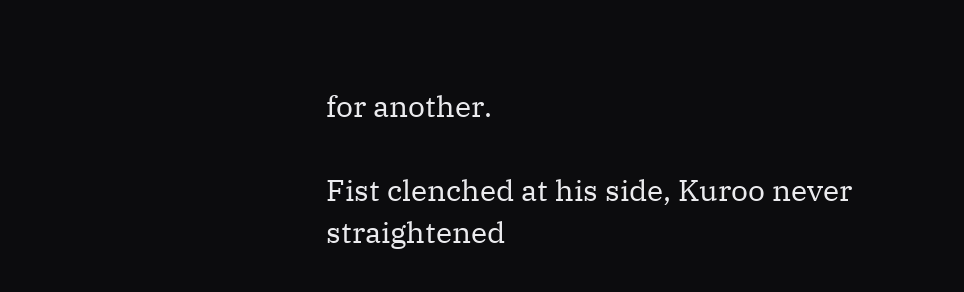for another.

Fist clenched at his side, Kuroo never straightened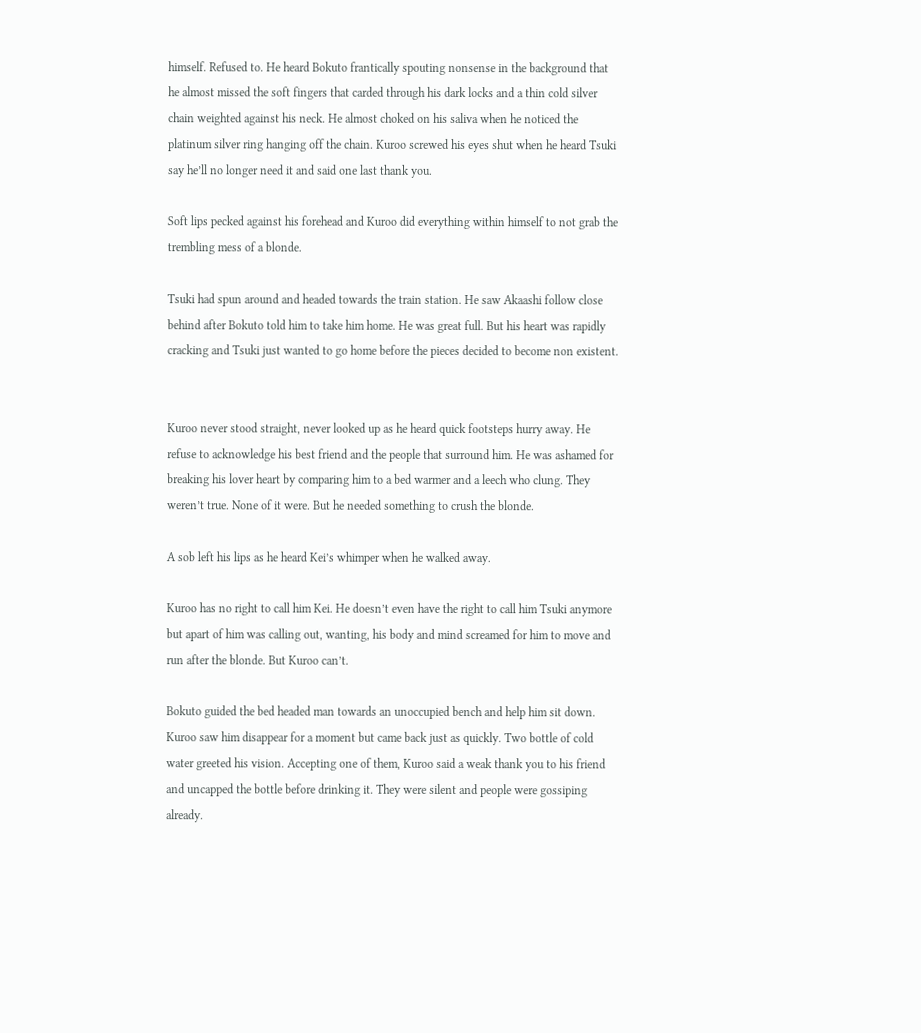himself. Refused to. He heard Bokuto frantically spouting nonsense in the background that he almost missed the soft fingers that carded through his dark locks and a thin cold silver chain weighted against his neck. He almost choked on his saliva when he noticed the platinum silver ring hanging off the chain. Kuroo screwed his eyes shut when he heard Tsuki say he’ll no longer need it and said one last thank you.

Soft lips pecked against his forehead and Kuroo did everything within himself to not grab the trembling mess of a blonde.

Tsuki had spun around and headed towards the train station. He saw Akaashi follow close behind after Bokuto told him to take him home. He was great full. But his heart was rapidly cracking and Tsuki just wanted to go home before the pieces decided to become non existent.


Kuroo never stood straight, never looked up as he heard quick footsteps hurry away. He refuse to acknowledge his best friend and the people that surround him. He was ashamed for breaking his lover heart by comparing him to a bed warmer and a leech who clung. They weren’t true. None of it were. But he needed something to crush the blonde.

A sob left his lips as he heard Kei’s whimper when he walked away.

Kuroo has no right to call him Kei. He doesn’t even have the right to call him Tsuki anymore but apart of him was calling out, wanting, his body and mind screamed for him to move and run after the blonde. But Kuroo can’t.

Bokuto guided the bed headed man towards an unoccupied bench and help him sit down. Kuroo saw him disappear for a moment but came back just as quickly. Two bottle of cold water greeted his vision. Accepting one of them, Kuroo said a weak thank you to his friend and uncapped the bottle before drinking it. They were silent and people were gossiping already.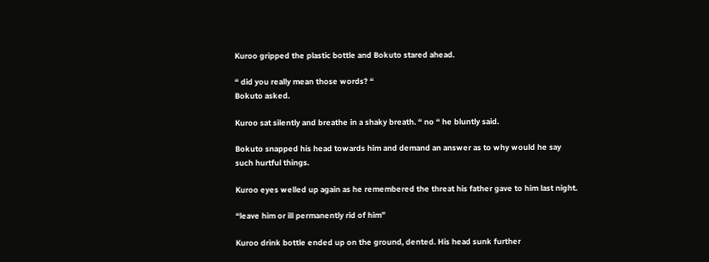Kuroo gripped the plastic bottle and Bokuto stared ahead.

“ did you really mean those words? “
Bokuto asked.

Kuroo sat silently and breathe in a shaky breath. “ no “ he bluntly said.

Bokuto snapped his head towards him and demand an answer as to why would he say such hurtful things.

Kuroo eyes welled up again as he remembered the threat his father gave to him last night.

“leave him or ill permanently rid of him”

Kuroo drink bottle ended up on the ground, dented. His head sunk further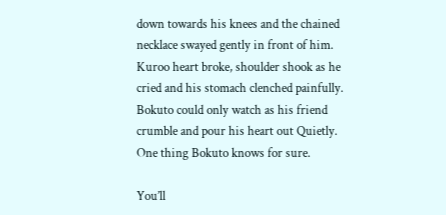down towards his knees and the chained necklace swayed gently in front of him. Kuroo heart broke, shoulder shook as he cried and his stomach clenched painfully. Bokuto could only watch as his friend crumble and pour his heart out Quietly. One thing Bokuto knows for sure.

You’ll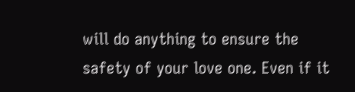will do anything to ensure the safety of your love one. Even if it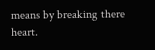means by breaking there heart.